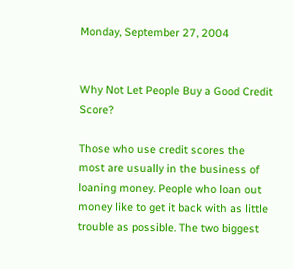Monday, September 27, 2004


Why Not Let People Buy a Good Credit Score?

Those who use credit scores the most are usually in the business of loaning money. People who loan out money like to get it back with as little trouble as possible. The two biggest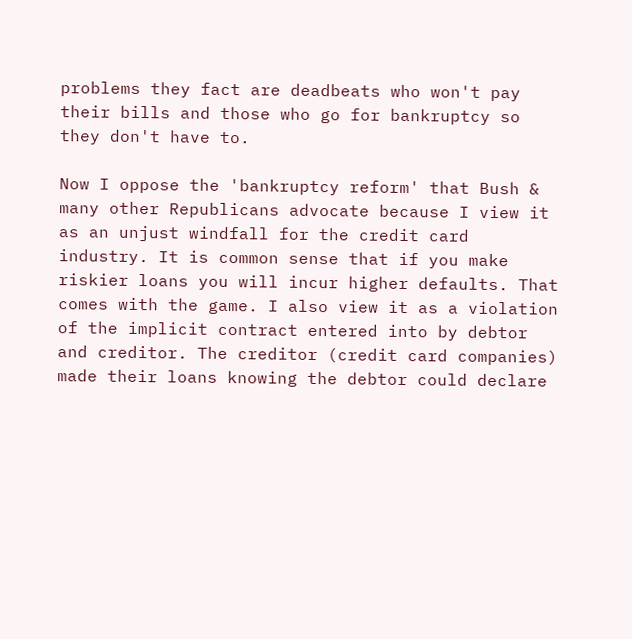problems they fact are deadbeats who won't pay their bills and those who go for bankruptcy so they don't have to.

Now I oppose the 'bankruptcy reform' that Bush & many other Republicans advocate because I view it as an unjust windfall for the credit card industry. It is common sense that if you make riskier loans you will incur higher defaults. That comes with the game. I also view it as a violation of the implicit contract entered into by debtor and creditor. The creditor (credit card companies) made their loans knowing the debtor could declare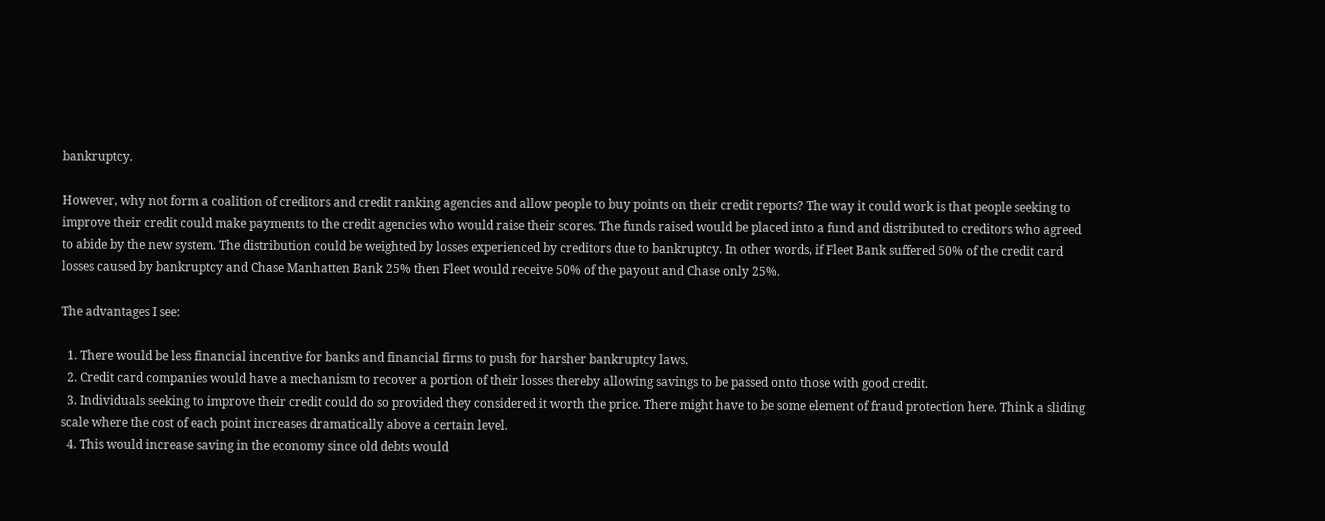bankruptcy.

However, why not form a coalition of creditors and credit ranking agencies and allow people to buy points on their credit reports? The way it could work is that people seeking to improve their credit could make payments to the credit agencies who would raise their scores. The funds raised would be placed into a fund and distributed to creditors who agreed to abide by the new system. The distribution could be weighted by losses experienced by creditors due to bankruptcy. In other words, if Fleet Bank suffered 50% of the credit card losses caused by bankruptcy and Chase Manhatten Bank 25% then Fleet would receive 50% of the payout and Chase only 25%.

The advantages I see:

  1. There would be less financial incentive for banks and financial firms to push for harsher bankruptcy laws.
  2. Credit card companies would have a mechanism to recover a portion of their losses thereby allowing savings to be passed onto those with good credit.
  3. Individuals seeking to improve their credit could do so provided they considered it worth the price. There might have to be some element of fraud protection here. Think a sliding scale where the cost of each point increases dramatically above a certain level.
  4. This would increase saving in the economy since old debts would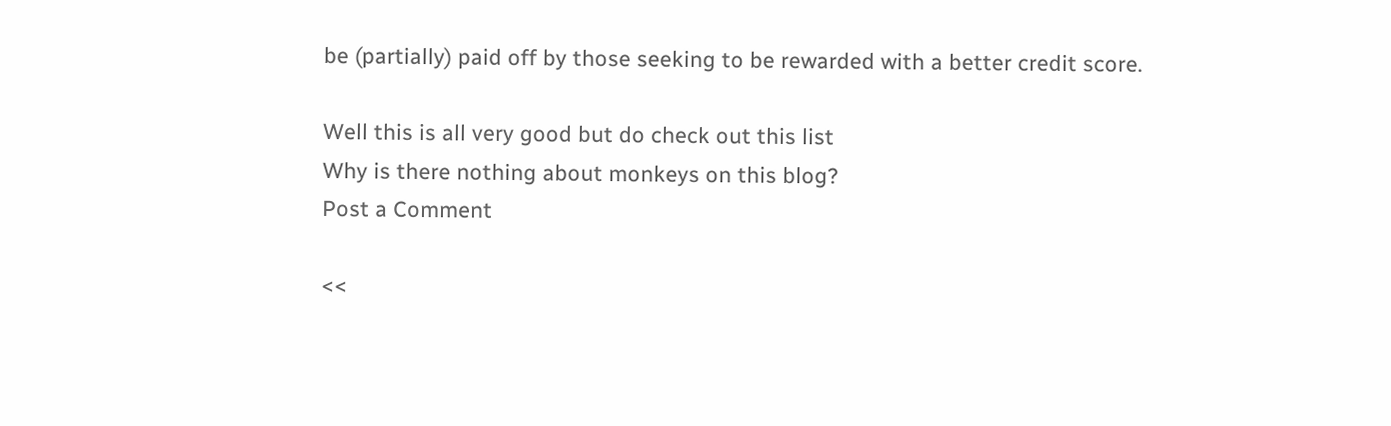be (partially) paid off by those seeking to be rewarded with a better credit score.

Well this is all very good but do check out this list
Why is there nothing about monkeys on this blog?
Post a Comment

<<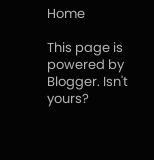Home

This page is powered by Blogger. Isn't yours?